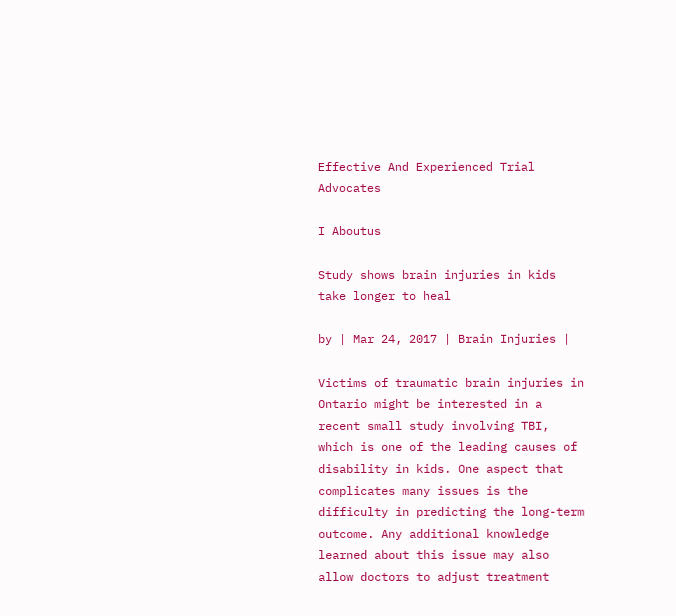Effective And Experienced Trial Advocates

I Aboutus

Study shows brain injuries in kids take longer to heal

by | Mar 24, 2017 | Brain Injuries |

Victims of traumatic brain injuries in Ontario might be interested in a recent small study involving TBI, which is one of the leading causes of disability in kids. One aspect that complicates many issues is the difficulty in predicting the long-term outcome. Any additional knowledge learned about this issue may also allow doctors to adjust treatment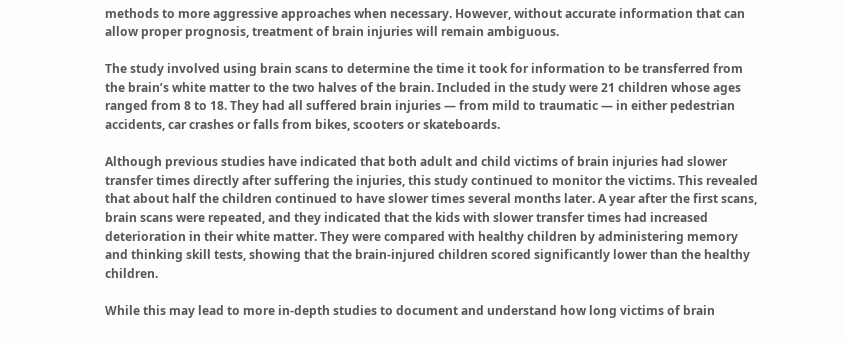methods to more aggressive approaches when necessary. However, without accurate information that can allow proper prognosis, treatment of brain injuries will remain ambiguous.

The study involved using brain scans to determine the time it took for information to be transferred from the brain’s white matter to the two halves of the brain. Included in the study were 21 children whose ages ranged from 8 to 18. They had all suffered brain injuries — from mild to traumatic — in either pedestrian accidents, car crashes or falls from bikes, scooters or skateboards.

Although previous studies have indicated that both adult and child victims of brain injuries had slower transfer times directly after suffering the injuries, this study continued to monitor the victims. This revealed that about half the children continued to have slower times several months later. A year after the first scans, brain scans were repeated, and they indicated that the kids with slower transfer times had increased deterioration in their white matter. They were compared with healthy children by administering memory and thinking skill tests, showing that the brain-injured children scored significantly lower than the healthy children.

While this may lead to more in-depth studies to document and understand how long victims of brain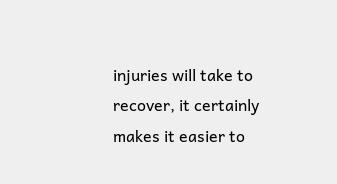injuries will take to recover, it certainly makes it easier to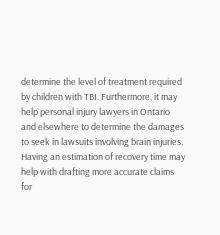determine the level of treatment required by children with TBI. Furthermore, it may help personal injury lawyers in Ontario and elsewhere to determine the damages to seek in lawsuits involving brain injuries. Having an estimation of recovery time may help with drafting more accurate claims for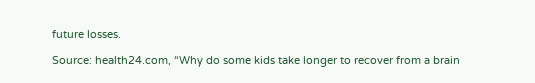future losses.

Source: health24.com, “Why do some kids take longer to recover from a brain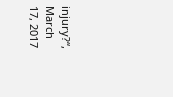injury?“, March 17, 2017